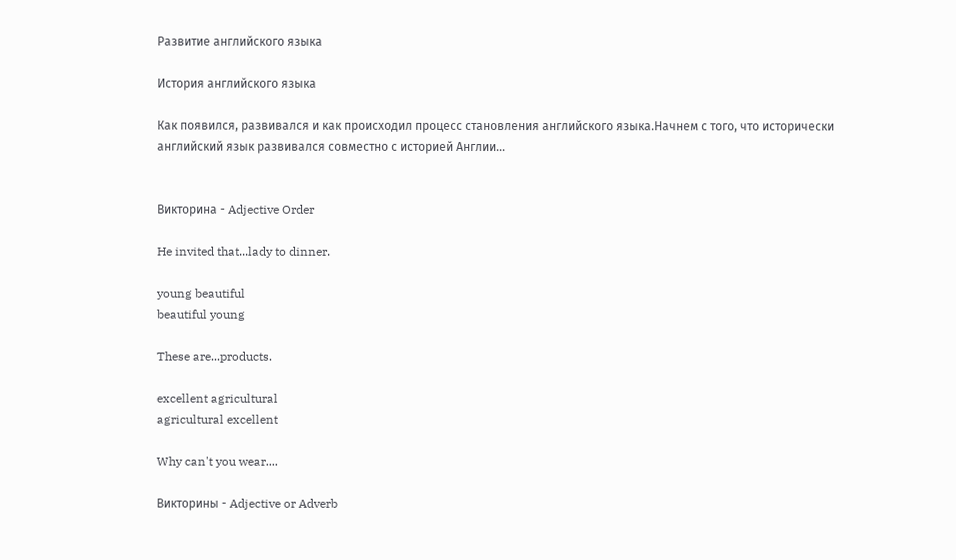Развитие английского языка

История английского языка

Как появился, развивался и как происходил процесс становления английского языка.Начнем с того, что исторически английский язык развивался совместно с историей Англии...


Викторина - Adjective Order

He invited that...lady to dinner.

young beautiful
beautiful young

These are...products.

excellent agricultural
agricultural excellent

Why can't you wear....

Викторины - Adjective or Adverb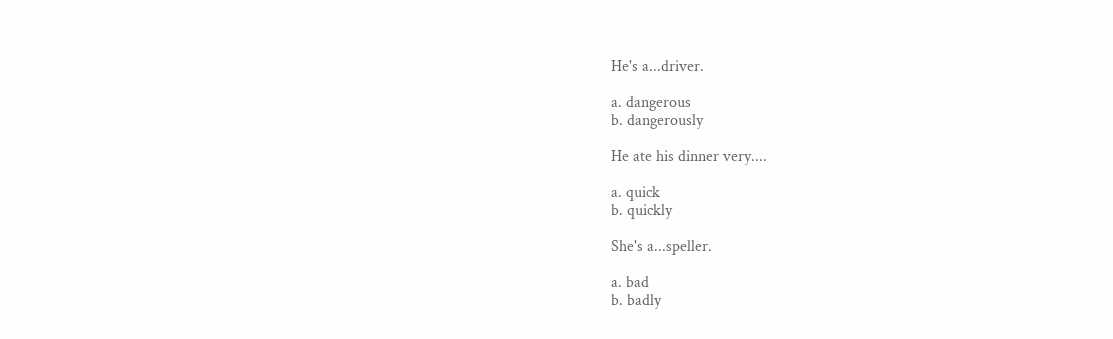He's a...driver.

a. dangerous
b. dangerously

He ate his dinner very....

a. quick
b. quickly

She's a...speller.

a. bad
b. badly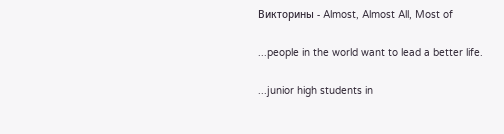Викторины - Almost, Almost All, Most of

...people in the world want to lead a better life.

...junior high students in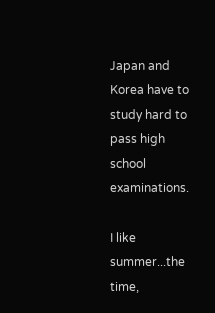Japan and Korea have to study hard to pass high school examinations.

I like summer...the time,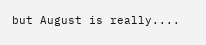but August is really....